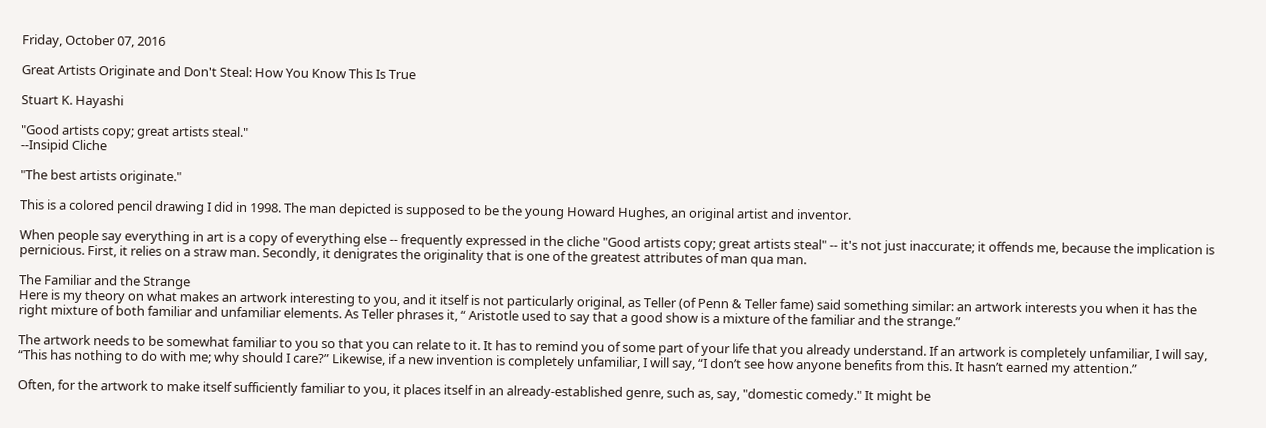Friday, October 07, 2016

Great Artists Originate and Don't Steal: How You Know This Is True

Stuart K. Hayashi

"Good artists copy; great artists steal."
--Insipid Cliche

"The best artists originate."

This is a colored pencil drawing I did in 1998. The man depicted is supposed to be the young Howard Hughes, an original artist and inventor.

When people say everything in art is a copy of everything else -- frequently expressed in the cliche "Good artists copy; great artists steal" -- it's not just inaccurate; it offends me, because the implication is pernicious. First, it relies on a straw man. Secondly, it denigrates the originality that is one of the greatest attributes of man qua man.

The Familiar and the Strange
Here is my theory on what makes an artwork interesting to you, and it itself is not particularly original, as Teller (of Penn & Teller fame) said something similar: an artwork interests you when it has the right mixture of both familiar and unfamiliar elements. As Teller phrases it, “ Aristotle used to say that a good show is a mixture of the familiar and the strange.”

The artwork needs to be somewhat familiar to you so that you can relate to it. It has to remind you of some part of your life that you already understand. If an artwork is completely unfamiliar, I will say, “This has nothing to do with me; why should I care?” Likewise, if a new invention is completely unfamiliar, I will say, “I don’t see how anyone benefits from this. It hasn’t earned my attention.”

Often, for the artwork to make itself sufficiently familiar to you, it places itself in an already-established genre, such as, say, "domestic comedy." It might be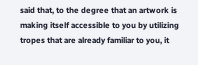said that, to the degree that an artwork is making itself accessible to you by utilizing tropes that are already familiar to you, it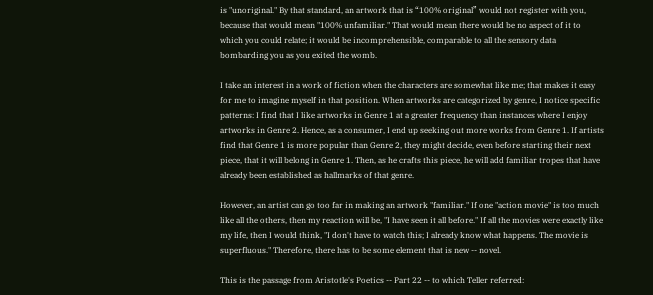is "unoriginal." By that standard, an artwork that is “100% original” would not register with you, because that would mean "100% unfamiliar." That would mean there would be no aspect of it to which you could relate; it would be incomprehensible, comparable to all the sensory data bombarding you as you exited the womb.

I take an interest in a work of fiction when the characters are somewhat like me; that makes it easy for me to imagine myself in that position. When artworks are categorized by genre, I notice specific patterns: I find that I like artworks in Genre 1 at a greater frequency than instances where I enjoy artworks in Genre 2. Hence, as a consumer, I end up seeking out more works from Genre 1. If artists find that Genre 1 is more popular than Genre 2, they might decide, even before starting their next piece, that it will belong in Genre 1. Then, as he crafts this piece, he will add familiar tropes that have already been established as hallmarks of that genre.

However, an artist can go too far in making an artwork "familiar." If one "action movie" is too much like all the others, then my reaction will be, "I have seen it all before." If all the movies were exactly like my life, then I would think, "I don't have to watch this; I already know what happens. The movie is superfluous." Therefore, there has to be some element that is new -- novel.

This is the passage from Aristotle's Poetics -- Part 22 -- to which Teller referred: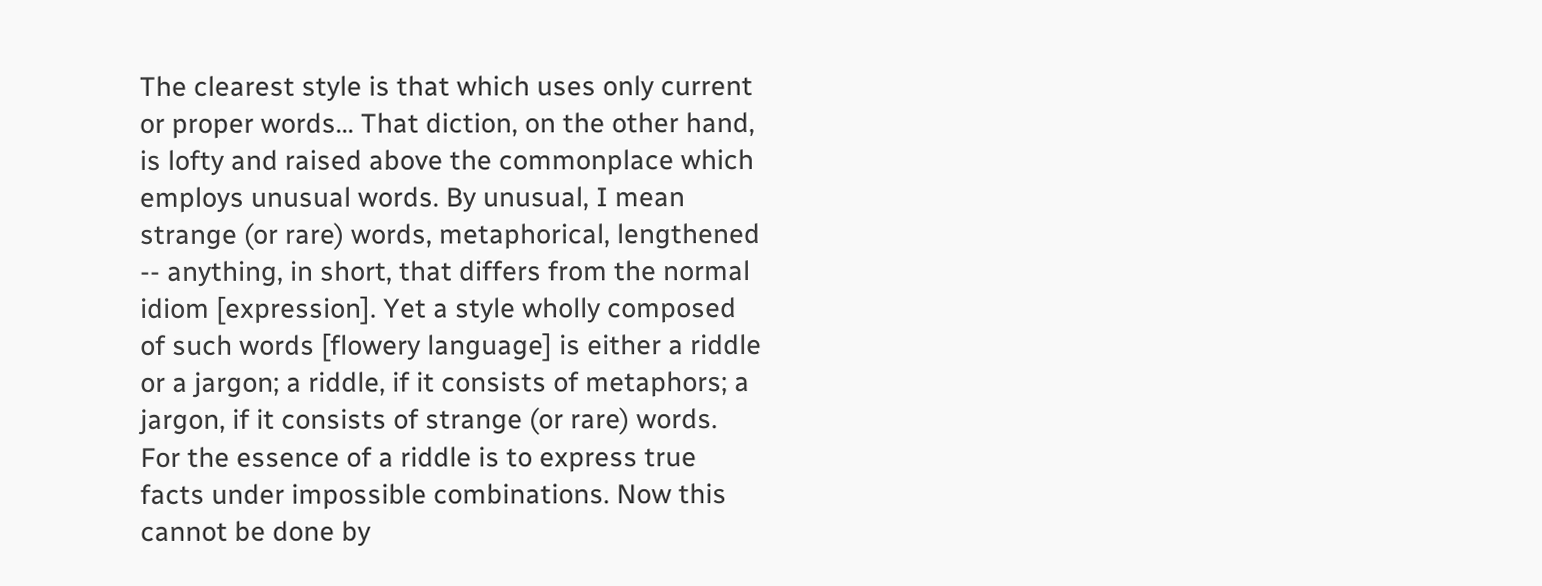The clearest style is that which uses only current or proper words... That diction, on the other hand, is lofty and raised above the commonplace which employs unusual words. By unusual, I mean strange (or rare) words, metaphorical, lengthened -- anything, in short, that differs from the normal idiom [expression]. Yet a style wholly composed of such words [flowery language] is either a riddle or a jargon; a riddle, if it consists of metaphors; a jargon, if it consists of strange (or rare) words. For the essence of a riddle is to express true facts under impossible combinations. Now this cannot be done by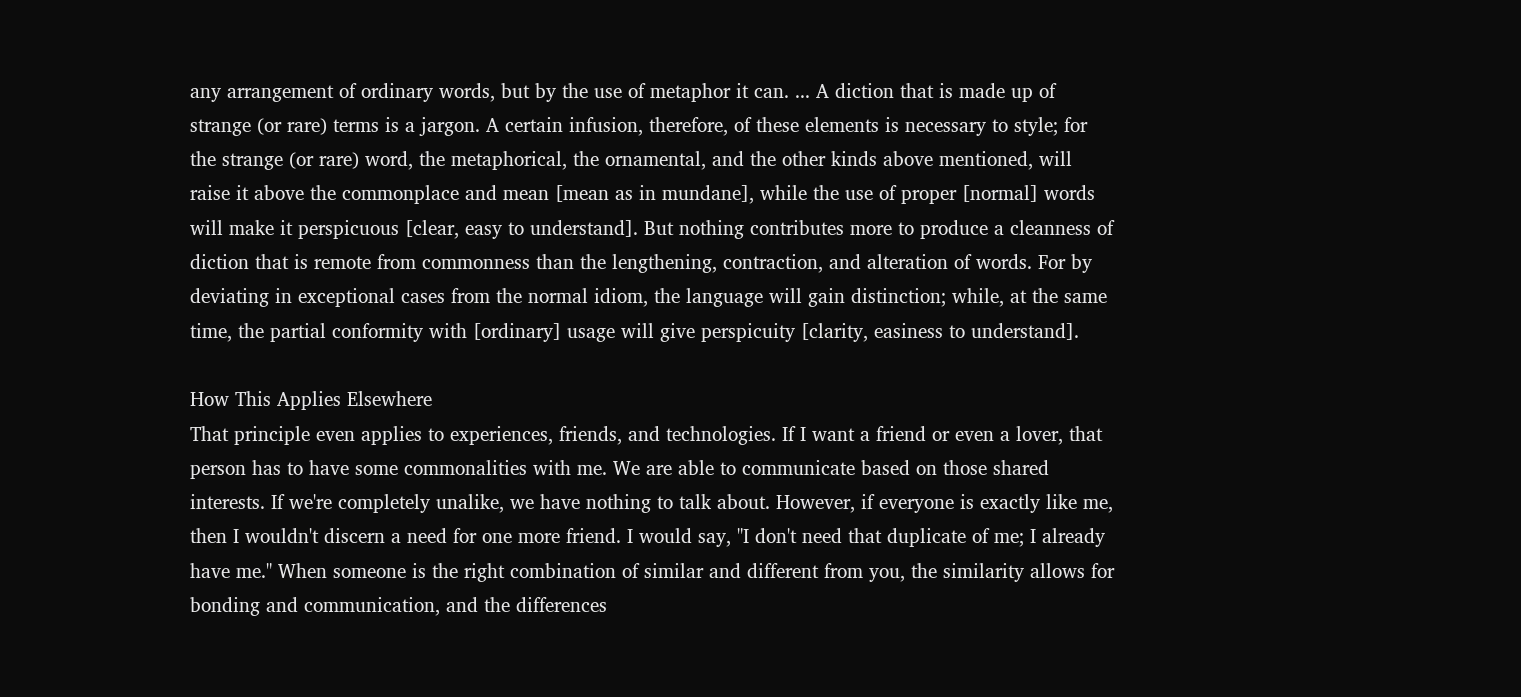any arrangement of ordinary words, but by the use of metaphor it can. ... A diction that is made up of strange (or rare) terms is a jargon. A certain infusion, therefore, of these elements is necessary to style; for the strange (or rare) word, the metaphorical, the ornamental, and the other kinds above mentioned, will raise it above the commonplace and mean [mean as in mundane], while the use of proper [normal] words will make it perspicuous [clear, easy to understand]. But nothing contributes more to produce a cleanness of diction that is remote from commonness than the lengthening, contraction, and alteration of words. For by deviating in exceptional cases from the normal idiom, the language will gain distinction; while, at the same time, the partial conformity with [ordinary] usage will give perspicuity [clarity, easiness to understand].

How This Applies Elsewhere
That principle even applies to experiences, friends, and technologies. If I want a friend or even a lover, that person has to have some commonalities with me. We are able to communicate based on those shared interests. If we're completely unalike, we have nothing to talk about. However, if everyone is exactly like me, then I wouldn't discern a need for one more friend. I would say, "I don't need that duplicate of me; I already have me." When someone is the right combination of similar and different from you, the similarity allows for bonding and communication, and the differences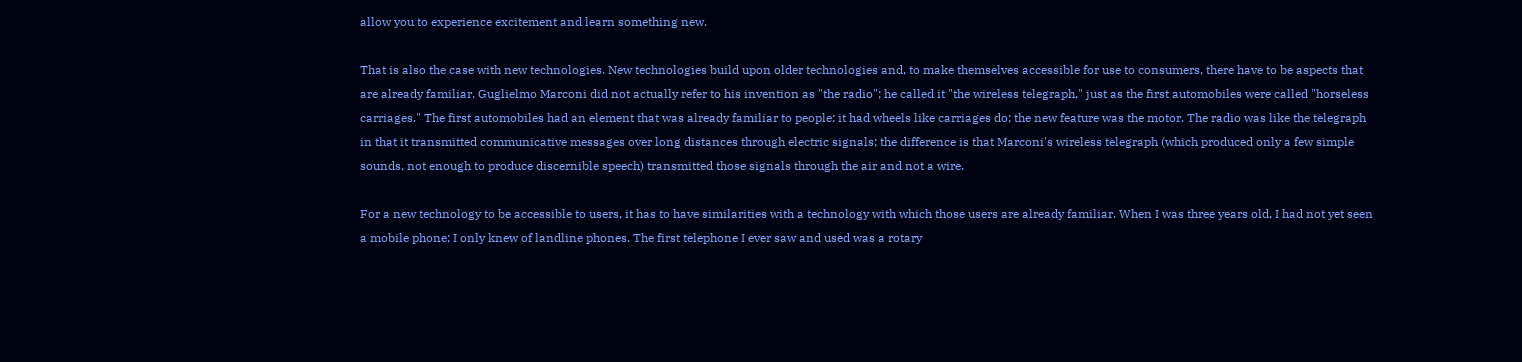allow you to experience excitement and learn something new.

That is also the case with new technologies. New technologies build upon older technologies and, to make themselves accessible for use to consumers, there have to be aspects that are already familiar. Guglielmo Marconi did not actually refer to his invention as "the radio"; he called it "the wireless telegraph," just as the first automobiles were called "horseless carriages." The first automobiles had an element that was already familiar to people: it had wheels like carriages do; the new feature was the motor. The radio was like the telegraph in that it transmitted communicative messages over long distances through electric signals; the difference is that Marconi's wireless telegraph (which produced only a few simple sounds, not enough to produce discernible speech) transmitted those signals through the air and not a wire.

For a new technology to be accessible to users, it has to have similarities with a technology with which those users are already familiar. When I was three years old, I had not yet seen a mobile phone; I only knew of landline phones. The first telephone I ever saw and used was a rotary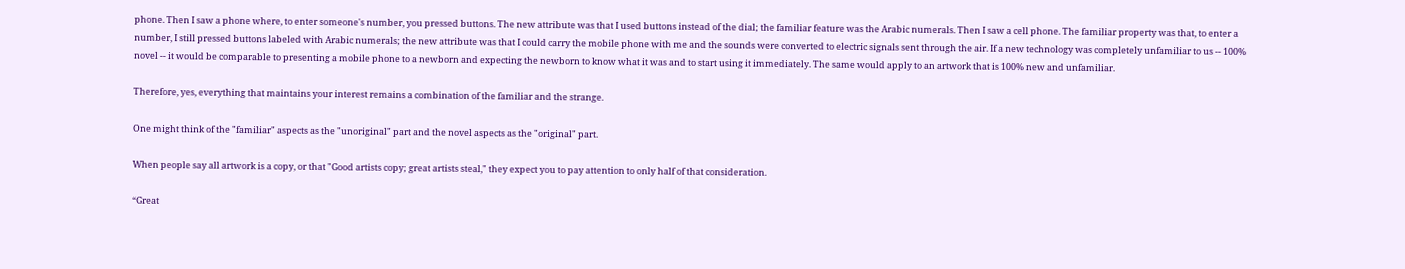phone. Then I saw a phone where, to enter someone's number, you pressed buttons. The new attribute was that I used buttons instead of the dial; the familiar feature was the Arabic numerals. Then I saw a cell phone. The familiar property was that, to enter a number, I still pressed buttons labeled with Arabic numerals; the new attribute was that I could carry the mobile phone with me and the sounds were converted to electric signals sent through the air. If a new technology was completely unfamiliar to us -- 100% novel -- it would be comparable to presenting a mobile phone to a newborn and expecting the newborn to know what it was and to start using it immediately. The same would apply to an artwork that is 100% new and unfamiliar.

Therefore, yes, everything that maintains your interest remains a combination of the familiar and the strange.

One might think of the "familiar" aspects as the "unoriginal" part and the novel aspects as the "original" part.

When people say all artwork is a copy, or that "Good artists copy; great artists steal," they expect you to pay attention to only half of that consideration.

“Great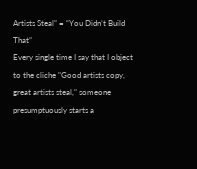Artists Steal” = “You Didn’t Build That”
Every single time I say that I object to the cliche "Good artists copy, great artists steal," someone presumptuously starts a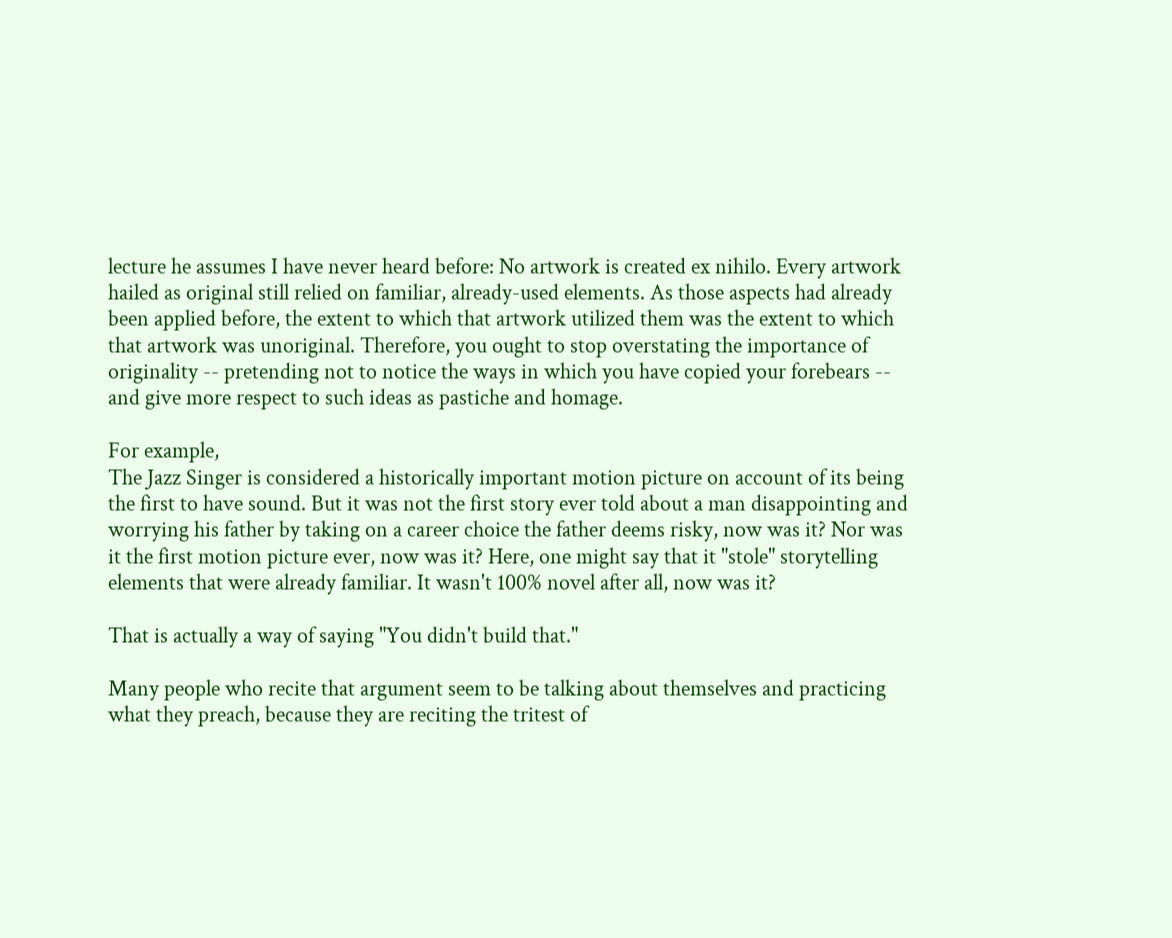lecture he assumes I have never heard before: No artwork is created ex nihilo. Every artwork hailed as original still relied on familiar, already-used elements. As those aspects had already been applied before, the extent to which that artwork utilized them was the extent to which that artwork was unoriginal. Therefore, you ought to stop overstating the importance of originality -- pretending not to notice the ways in which you have copied your forebears -- and give more respect to such ideas as pastiche and homage.

For example,
The Jazz Singer is considered a historically important motion picture on account of its being the first to have sound. But it was not the first story ever told about a man disappointing and worrying his father by taking on a career choice the father deems risky, now was it? Nor was it the first motion picture ever, now was it? Here, one might say that it "stole" storytelling elements that were already familiar. It wasn't 100% novel after all, now was it?

That is actually a way of saying "You didn't build that."

Many people who recite that argument seem to be talking about themselves and practicing what they preach, because they are reciting the tritest of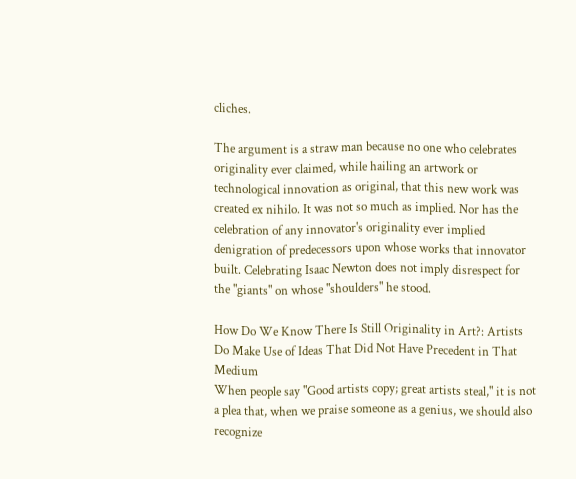cliches.

The argument is a straw man because no one who celebrates originality ever claimed, while hailing an artwork or technological innovation as original, that this new work was created ex nihilo. It was not so much as implied. Nor has the celebration of any innovator's originality ever implied denigration of predecessors upon whose works that innovator built. Celebrating Isaac Newton does not imply disrespect for the "giants" on whose "shoulders" he stood.

How Do We Know There Is Still Originality in Art?: Artists Do Make Use of Ideas That Did Not Have Precedent in That Medium
When people say "Good artists copy; great artists steal," it is not a plea that, when we praise someone as a genius, we should also recognize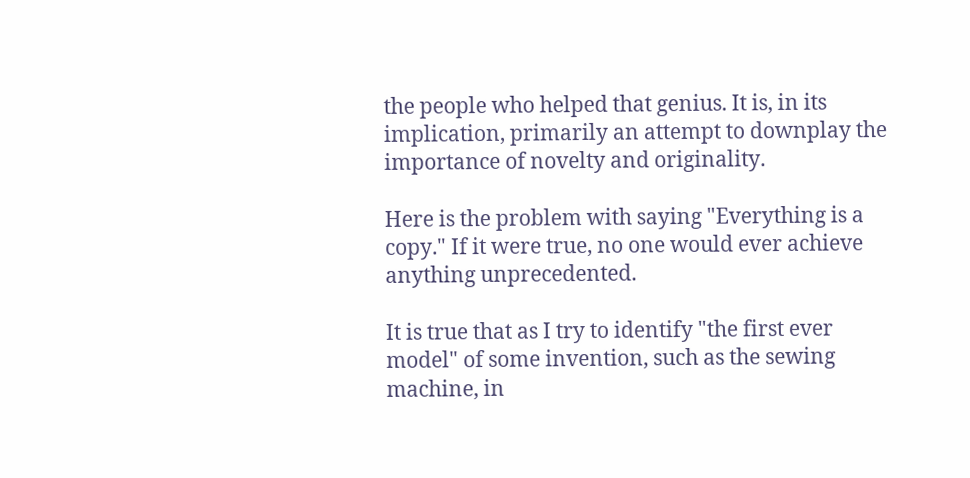the people who helped that genius. It is, in its implication, primarily an attempt to downplay the importance of novelty and originality.

Here is the problem with saying "Everything is a copy." If it were true, no one would ever achieve anything unprecedented.

It is true that as I try to identify "the first ever model" of some invention, such as the sewing machine, in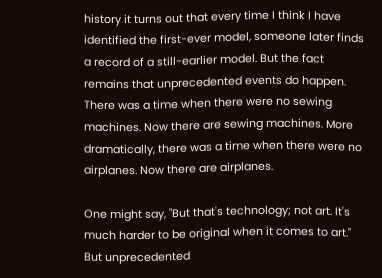history it turns out that every time I think I have identified the first-ever model, someone later finds a record of a still-earlier model. But the fact remains that unprecedented events do happen. There was a time when there were no sewing machines. Now there are sewing machines. More dramatically, there was a time when there were no airplanes. Now there are airplanes.

One might say, "But that's technology; not art. It's much harder to be original when it comes to art." But unprecedented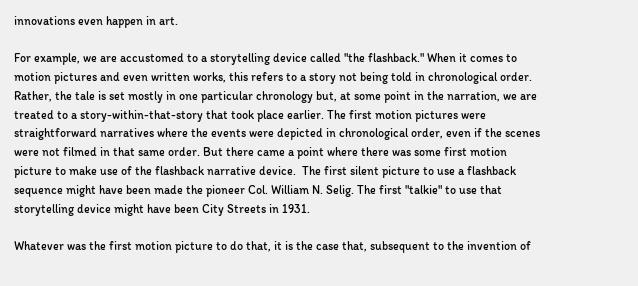innovations even happen in art.

For example, we are accustomed to a storytelling device called "the flashback." When it comes to motion pictures and even written works, this refers to a story not being told in chronological order. Rather, the tale is set mostly in one particular chronology but, at some point in the narration, we are treated to a story-within-that-story that took place earlier. The first motion pictures were straightforward narratives where the events were depicted in chronological order, even if the scenes were not filmed in that same order. But there came a point where there was some first motion picture to make use of the flashback narrative device.  The first silent picture to use a flashback sequence might have been made the pioneer Col. William N. Selig. The first "talkie" to use that storytelling device might have been City Streets in 1931.

Whatever was the first motion picture to do that, it is the case that, subsequent to the invention of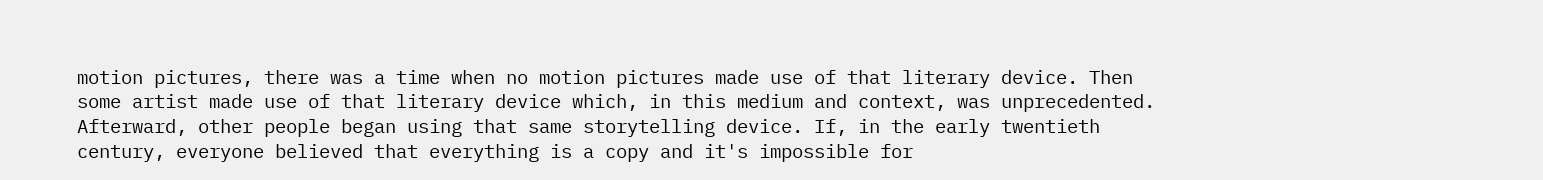motion pictures, there was a time when no motion pictures made use of that literary device. Then some artist made use of that literary device which, in this medium and context, was unprecedented. Afterward, other people began using that same storytelling device. If, in the early twentieth century, everyone believed that everything is a copy and it's impossible for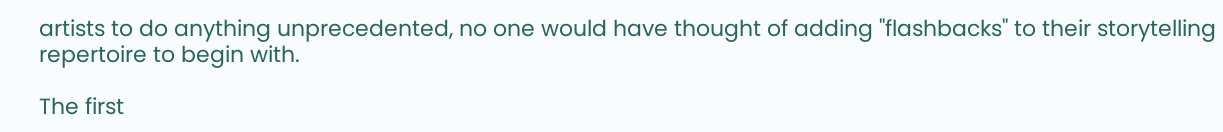artists to do anything unprecedented, no one would have thought of adding "flashbacks" to their storytelling repertoire to begin with.

The first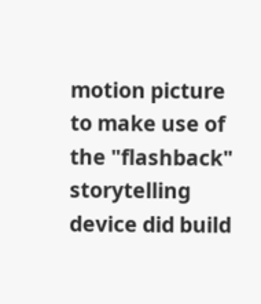motion picture to make use of the "flashback" storytelling device did build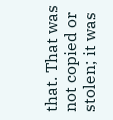that. That was not copied or stolen; it was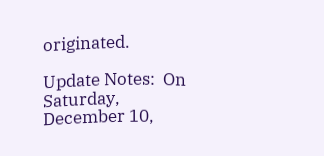originated.

Update Notes:  On Saturday, December 10,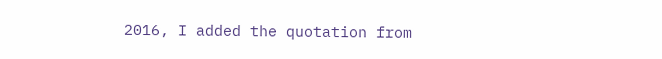2016, I added the quotation from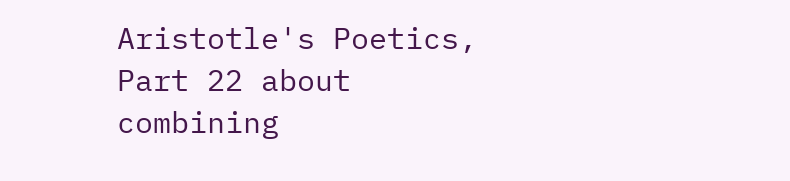Aristotle's Poetics, Part 22 about combining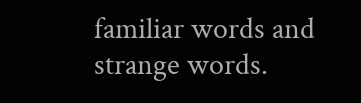familiar words and strange words.